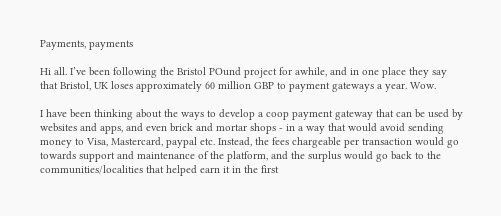Payments, payments

Hi all. I’ve been following the Bristol POund project for awhile, and in one place they say that Bristol, UK loses approximately 60 million GBP to payment gateways a year. Wow.

I have been thinking about the ways to develop a coop payment gateway that can be used by websites and apps, and even brick and mortar shops - in a way that would avoid sending money to Visa, Mastercard, paypal etc. Instead, the fees chargeable per transaction would go towards support and maintenance of the platform, and the surplus would go back to the communities/localities that helped earn it in the first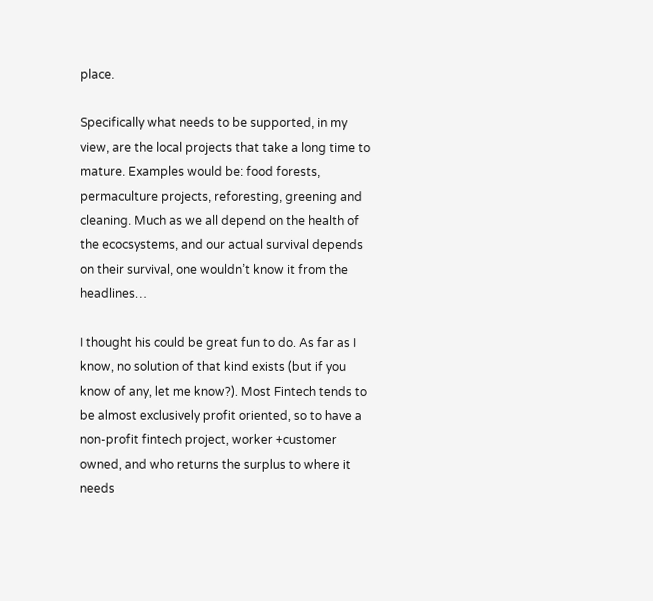place.

Specifically what needs to be supported, in my view, are the local projects that take a long time to mature. Examples would be: food forests, permaculture projects, reforesting, greening and cleaning. Much as we all depend on the health of the ecocsystems, and our actual survival depends on their survival, one wouldn’t know it from the headlines…

I thought his could be great fun to do. As far as I know, no solution of that kind exists (but if you know of any, let me know?). Most Fintech tends to be almost exclusively profit oriented, so to have a non-profit fintech project, worker +customer owned, and who returns the surplus to where it needs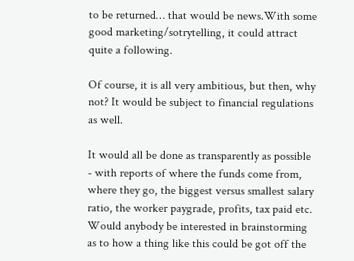to be returned… that would be news.With some good marketing/sotrytelling, it could attract quite a following.

Of course, it is all very ambitious, but then, why not? It would be subject to financial regulations as well.

It would all be done as transparently as possible - with reports of where the funds come from, where they go, the biggest versus smallest salary ratio, the worker paygrade, profits, tax paid etc.
Would anybody be interested in brainstorming as to how a thing like this could be got off the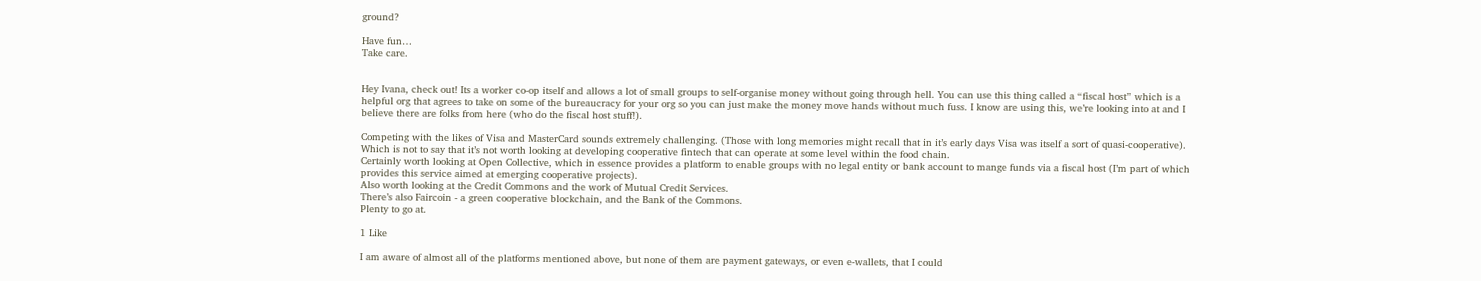ground?

Have fun…
Take care.


Hey Ivana, check out! Its a worker co-op itself and allows a lot of small groups to self-organise money without going through hell. You can use this thing called a “fiscal host” which is a helpful org that agrees to take on some of the bureaucracy for your org so you can just make the money move hands without much fuss. I know are using this, we’re looking into at and I believe there are folks from here (who do the fiscal host stuff!).

Competing with the likes of Visa and MasterCard sounds extremely challenging. (Those with long memories might recall that in it’s early days Visa was itself a sort of quasi-cooperative). Which is not to say that it’s not worth looking at developing cooperative fintech that can operate at some level within the food chain.
Certainly worth looking at Open Collective, which in essence provides a platform to enable groups with no legal entity or bank account to mange funds via a fiscal host (I’m part of which provides this service aimed at emerging cooperative projects).
Also worth looking at the Credit Commons and the work of Mutual Credit Services.
There’s also Faircoin - a green cooperative blockchain, and the Bank of the Commons.
Plenty to go at.

1 Like

I am aware of almost all of the platforms mentioned above, but none of them are payment gateways, or even e-wallets, that I could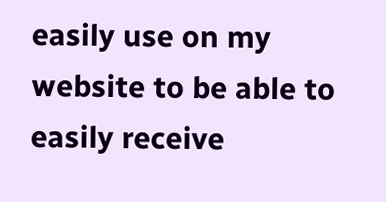easily use on my website to be able to easily receive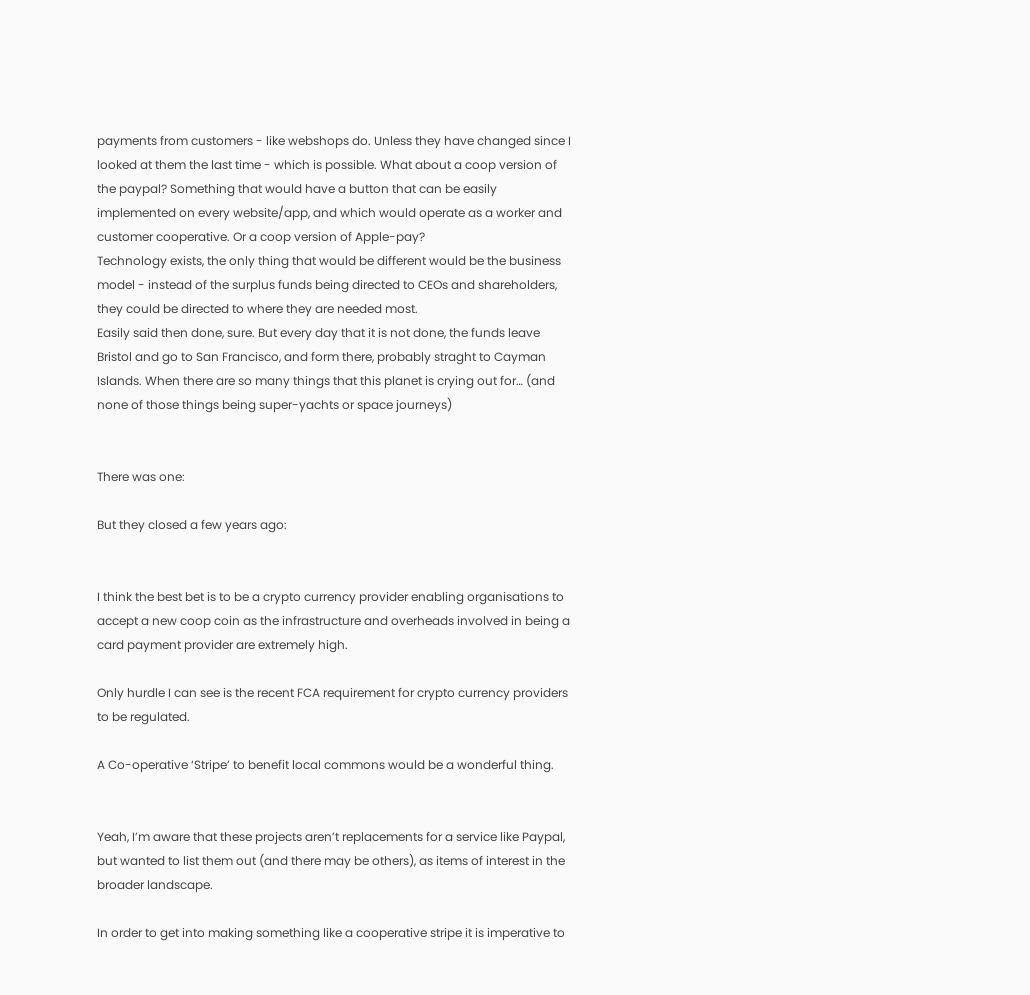payments from customers - like webshops do. Unless they have changed since I looked at them the last time - which is possible. What about a coop version of the paypal? Something that would have a button that can be easily implemented on every website/app, and which would operate as a worker and customer cooperative. Or a coop version of Apple-pay?
Technology exists, the only thing that would be different would be the business model - instead of the surplus funds being directed to CEOs and shareholders, they could be directed to where they are needed most.
Easily said then done, sure. But every day that it is not done, the funds leave Bristol and go to San Francisco, and form there, probably straght to Cayman Islands. When there are so many things that this planet is crying out for… (and none of those things being super-yachts or space journeys)


There was one:

But they closed a few years ago:


I think the best bet is to be a crypto currency provider enabling organisations to accept a new coop coin as the infrastructure and overheads involved in being a card payment provider are extremely high.

Only hurdle I can see is the recent FCA requirement for crypto currency providers to be regulated.

A Co-operative ‘Stripe’ to benefit local commons would be a wonderful thing.


Yeah, I’m aware that these projects aren’t replacements for a service like Paypal, but wanted to list them out (and there may be others), as items of interest in the broader landscape.

In order to get into making something like a cooperative stripe it is imperative to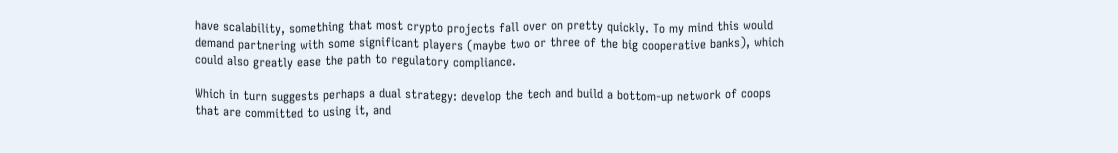have scalability, something that most crypto projects fall over on pretty quickly. To my mind this would demand partnering with some significant players (maybe two or three of the big cooperative banks), which could also greatly ease the path to regulatory compliance.

Which in turn suggests perhaps a dual strategy: develop the tech and build a bottom-up network of coops that are committed to using it, and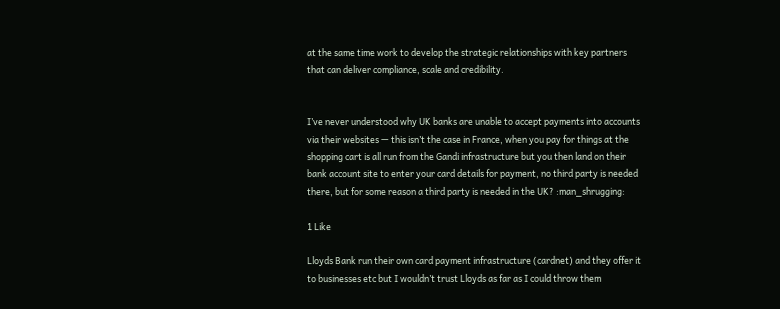at the same time work to develop the strategic relationships with key partners that can deliver compliance, scale and credibility.


I’ve never understood why UK banks are unable to accept payments into accounts via their websites — this isn’t the case in France, when you pay for things at the shopping cart is all run from the Gandi infrastructure but you then land on their bank account site to enter your card details for payment, no third party is needed there, but for some reason a third party is needed in the UK? :man_shrugging:

1 Like

Lloyds Bank run their own card payment infrastructure (cardnet) and they offer it to businesses etc but I wouldn’t trust Lloyds as far as I could throw them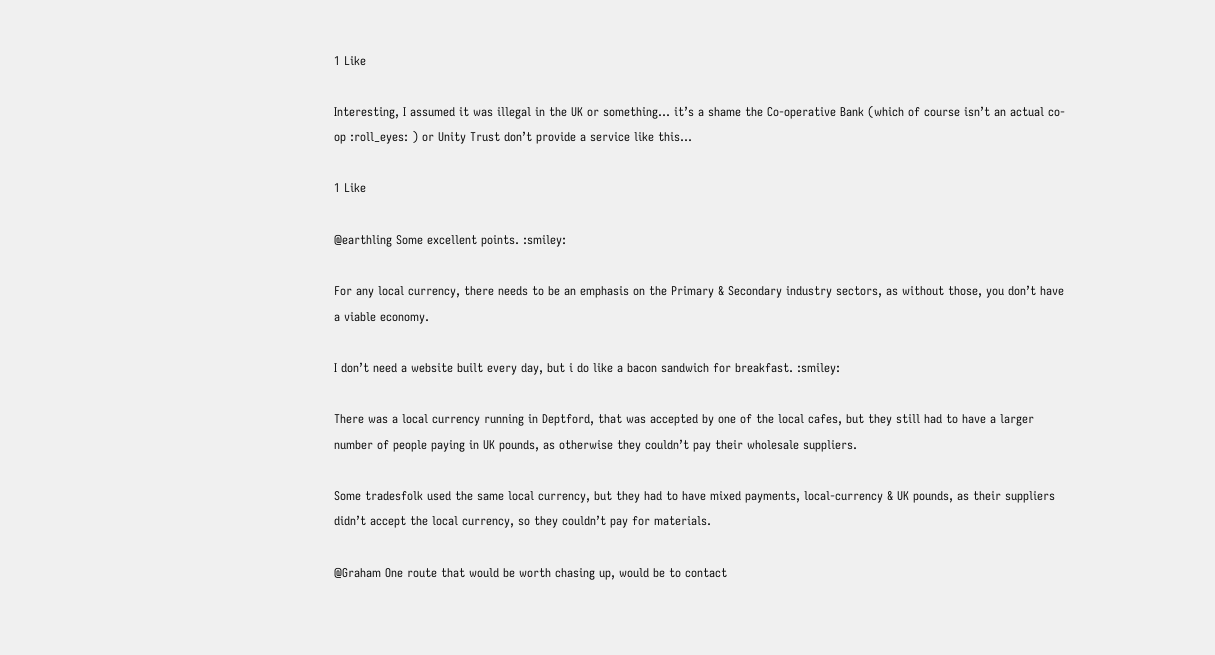1 Like

Interesting, I assumed it was illegal in the UK or something… it’s a shame the Co-operative Bank (which of course isn’t an actual co-op :roll_eyes: ) or Unity Trust don’t provide a service like this…

1 Like

@earthling Some excellent points. :smiley:

For any local currency, there needs to be an emphasis on the Primary & Secondary industry sectors, as without those, you don’t have a viable economy.

I don’t need a website built every day, but i do like a bacon sandwich for breakfast. :smiley:

There was a local currency running in Deptford, that was accepted by one of the local cafes, but they still had to have a larger number of people paying in UK pounds, as otherwise they couldn’t pay their wholesale suppliers.

Some tradesfolk used the same local currency, but they had to have mixed payments, local-currency & UK pounds, as their suppliers didn’t accept the local currency, so they couldn’t pay for materials.

@Graham One route that would be worth chasing up, would be to contact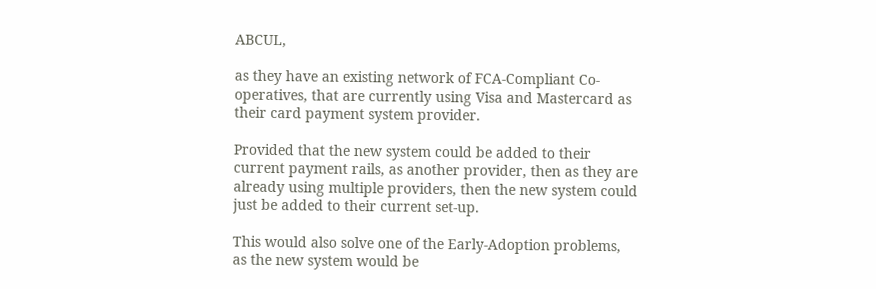ABCUL,

as they have an existing network of FCA-Compliant Co-operatives, that are currently using Visa and Mastercard as their card payment system provider.

Provided that the new system could be added to their current payment rails, as another provider, then as they are already using multiple providers, then the new system could just be added to their current set-up.

This would also solve one of the Early-Adoption problems, as the new system would be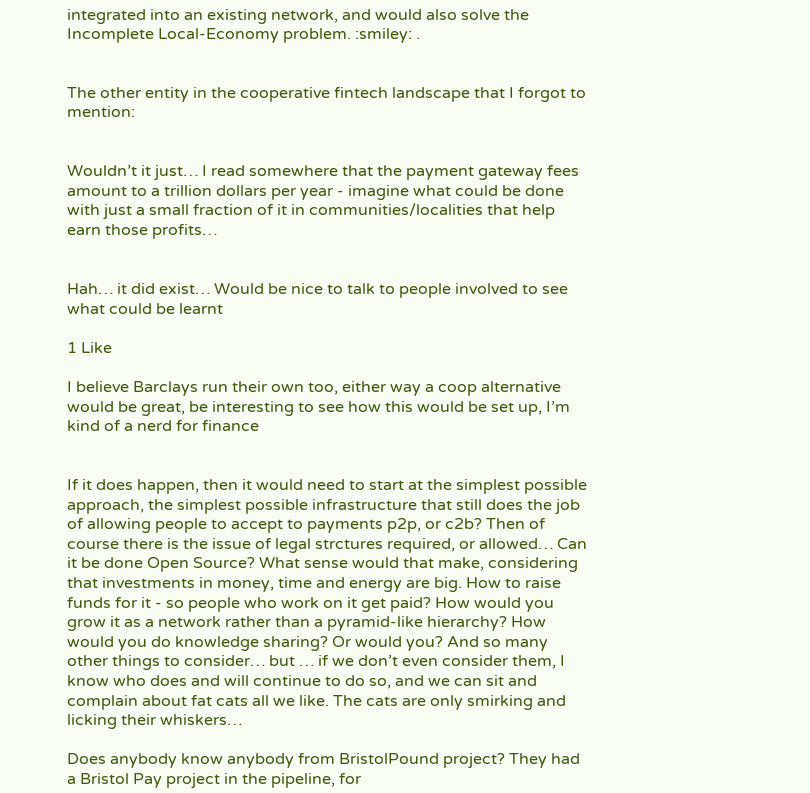integrated into an existing network, and would also solve the Incomplete Local-Economy problem. :smiley: .


The other entity in the cooperative fintech landscape that I forgot to mention:


Wouldn’t it just… I read somewhere that the payment gateway fees amount to a trillion dollars per year - imagine what could be done with just a small fraction of it in communities/localities that help earn those profits…


Hah… it did exist… Would be nice to talk to people involved to see what could be learnt

1 Like

I believe Barclays run their own too, either way a coop alternative would be great, be interesting to see how this would be set up, I’m kind of a nerd for finance


If it does happen, then it would need to start at the simplest possible approach, the simplest possible infrastructure that still does the job of allowing people to accept to payments p2p, or c2b? Then of course there is the issue of legal strctures required, or allowed… Can it be done Open Source? What sense would that make, considering that investments in money, time and energy are big. How to raise funds for it - so people who work on it get paid? How would you grow it as a network rather than a pyramid-like hierarchy? How would you do knowledge sharing? Or would you? And so many other things to consider… but … if we don’t even consider them, I know who does and will continue to do so, and we can sit and complain about fat cats all we like. The cats are only smirking and licking their whiskers…

Does anybody know anybody from BristolPound project? They had a Bristol Pay project in the pipeline, for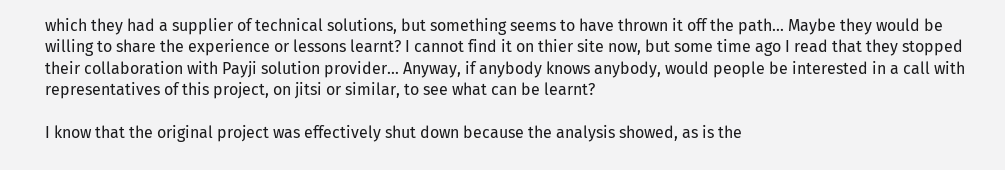which they had a supplier of technical solutions, but something seems to have thrown it off the path… Maybe they would be willing to share the experience or lessons learnt? I cannot find it on thier site now, but some time ago I read that they stopped their collaboration with Payji solution provider… Anyway, if anybody knows anybody, would people be interested in a call with representatives of this project, on jitsi or similar, to see what can be learnt?

I know that the original project was effectively shut down because the analysis showed, as is the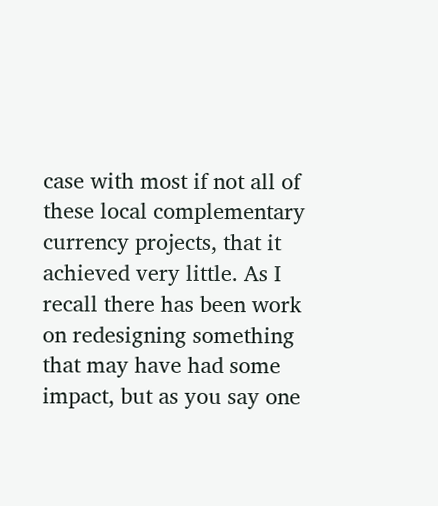case with most if not all of these local complementary currency projects, that it achieved very little. As I recall there has been work on redesigning something that may have had some impact, but as you say one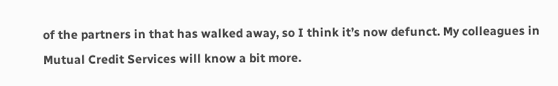of the partners in that has walked away, so I think it’s now defunct. My colleagues in Mutual Credit Services will know a bit more.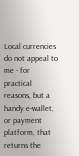Local currencies do not appeal to me - for practical reasons, but a handy e-wallet, or payment platform, that returns the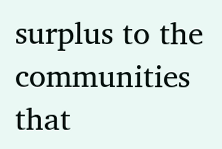surplus to the communities that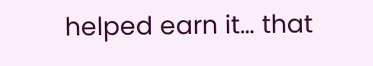helped earn it… that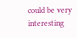could be very interesting